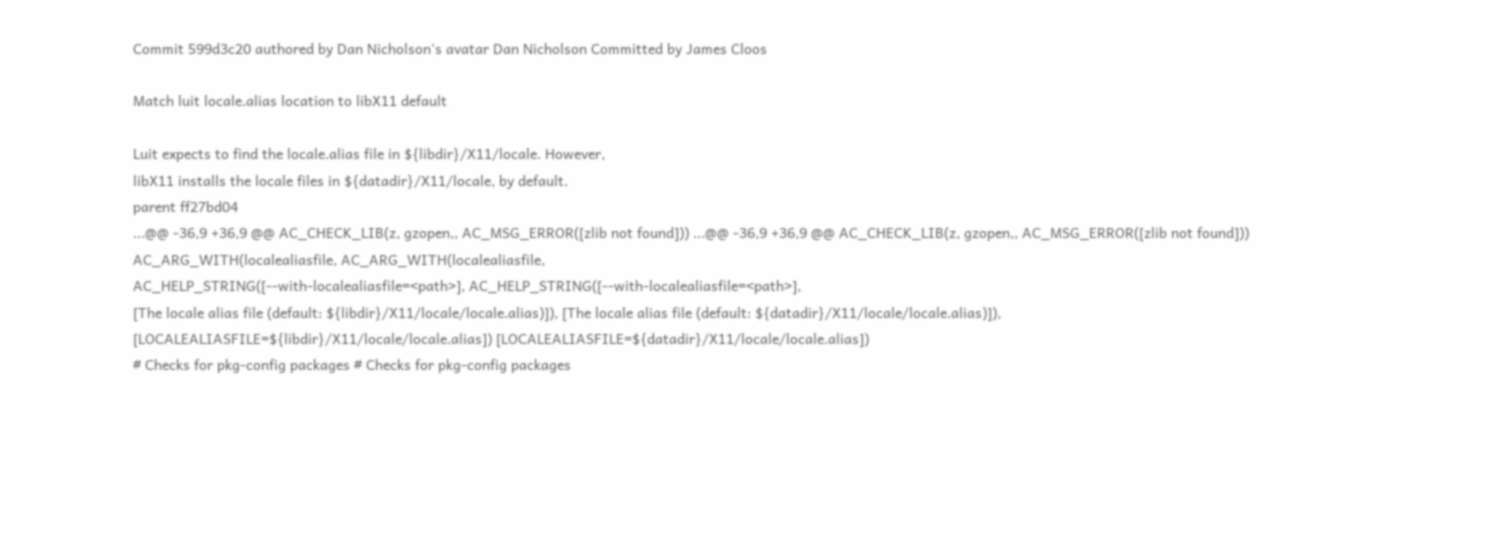Commit 599d3c20 authored by Dan Nicholson's avatar Dan Nicholson Committed by James Cloos

Match luit locale.alias location to libX11 default

Luit expects to find the locale.alias file in ${libdir}/X11/locale. However,
libX11 installs the locale files in ${datadir}/X11/locale, by default.
parent ff27bd04
...@@ -36,9 +36,9 @@ AC_CHECK_LIB(z, gzopen,, AC_MSG_ERROR([zlib not found])) ...@@ -36,9 +36,9 @@ AC_CHECK_LIB(z, gzopen,, AC_MSG_ERROR([zlib not found]))
AC_ARG_WITH(localealiasfile, AC_ARG_WITH(localealiasfile,
AC_HELP_STRING([--with-localealiasfile=<path>], AC_HELP_STRING([--with-localealiasfile=<path>],
[The locale alias file (default: ${libdir}/X11/locale/locale.alias)]), [The locale alias file (default: ${datadir}/X11/locale/locale.alias)]),
[LOCALEALIASFILE=${libdir}/X11/locale/locale.alias]) [LOCALEALIASFILE=${datadir}/X11/locale/locale.alias])
# Checks for pkg-config packages # Checks for pkg-config packages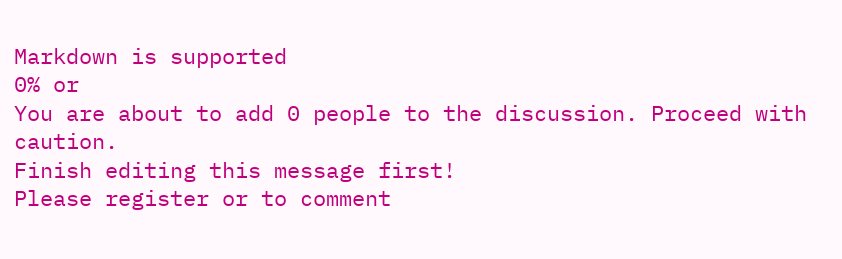Markdown is supported
0% or
You are about to add 0 people to the discussion. Proceed with caution.
Finish editing this message first!
Please register or to comment